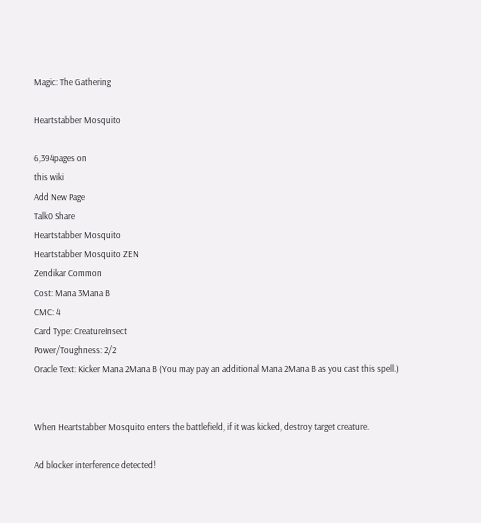Magic: The Gathering

Heartstabber Mosquito

6,394pages on
this wiki
Add New Page
Talk0 Share
Heartstabber Mosquito
Heartstabber Mosquito ZEN
Zendikar Common
Cost: Mana 3Mana B
CMC: 4
Card Type: CreatureInsect
Power/Toughness: 2/2
Oracle Text: Kicker Mana 2Mana B (You may pay an additional Mana 2Mana B as you cast this spell.)


When Heartstabber Mosquito enters the battlefield, if it was kicked, destroy target creature.

Ad blocker interference detected!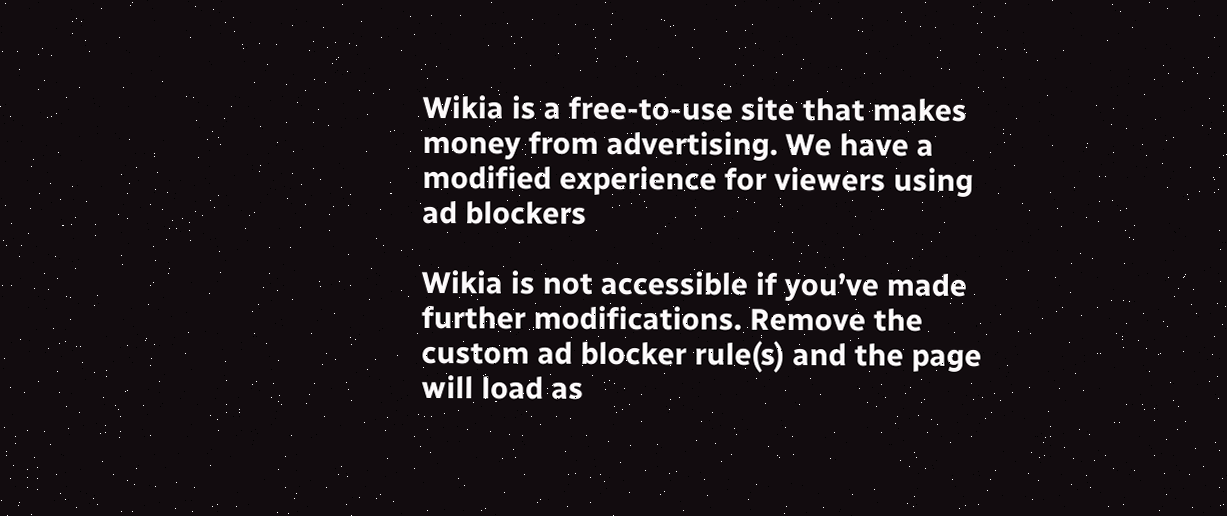Wikia is a free-to-use site that makes money from advertising. We have a modified experience for viewers using ad blockers

Wikia is not accessible if you’ve made further modifications. Remove the custom ad blocker rule(s) and the page will load as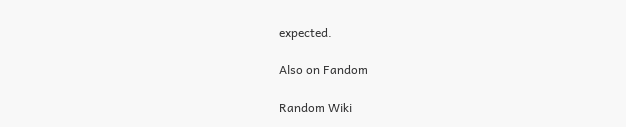expected.

Also on Fandom

Random Wiki